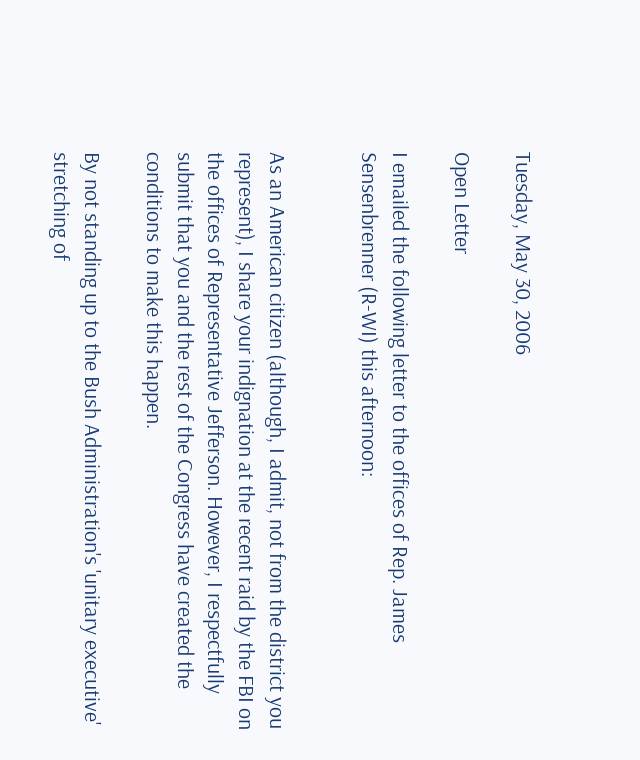Tuesday, May 30, 2006

Open Letter

I emailed the following letter to the offices of Rep. James Sensenbrenner (R-WI) this afternoon:


As an American citizen (although, I admit, not from the district you represent), I share your indignation at the recent raid by the FBI on the offices of Representative Jefferson. However, I respectfully submit that you and the rest of the Congress have created the conditions to make this happen.

By not standing up to the Bush Administration's 'unitary executive' stretching of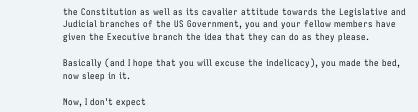the Constitution as well as its cavalier attitude towards the Legislative and Judicial branches of the US Government, you and your fellow members have given the Executive branch the idea that they can do as they please.

Basically (and I hope that you will excuse the indelicacy), you made the bed, now sleep in it.

Now, I don't expect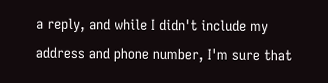a reply, and while I didn't include my address and phone number, I'm sure that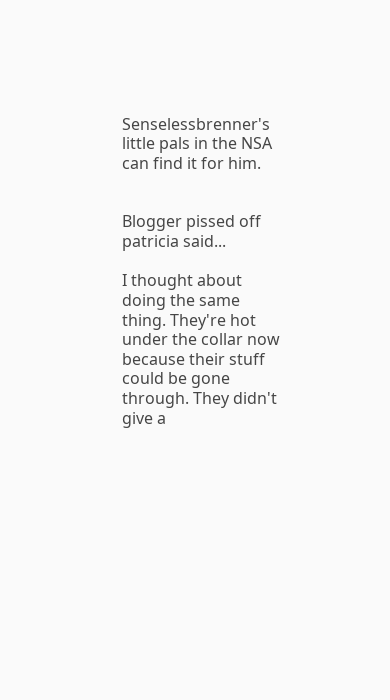Senselessbrenner's little pals in the NSA can find it for him.


Blogger pissed off patricia said...

I thought about doing the same thing. They're hot under the collar now because their stuff could be gone through. They didn't give a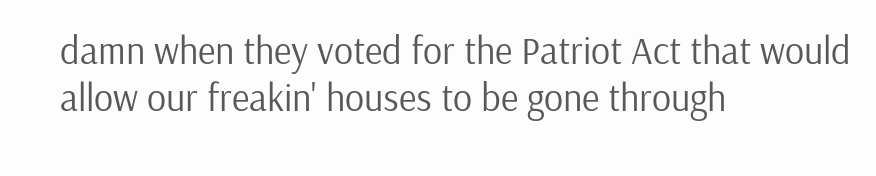damn when they voted for the Patriot Act that would allow our freakin' houses to be gone through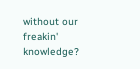without our freakin' knowledge?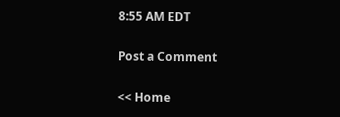8:55 AM EDT

Post a Comment

<< Home